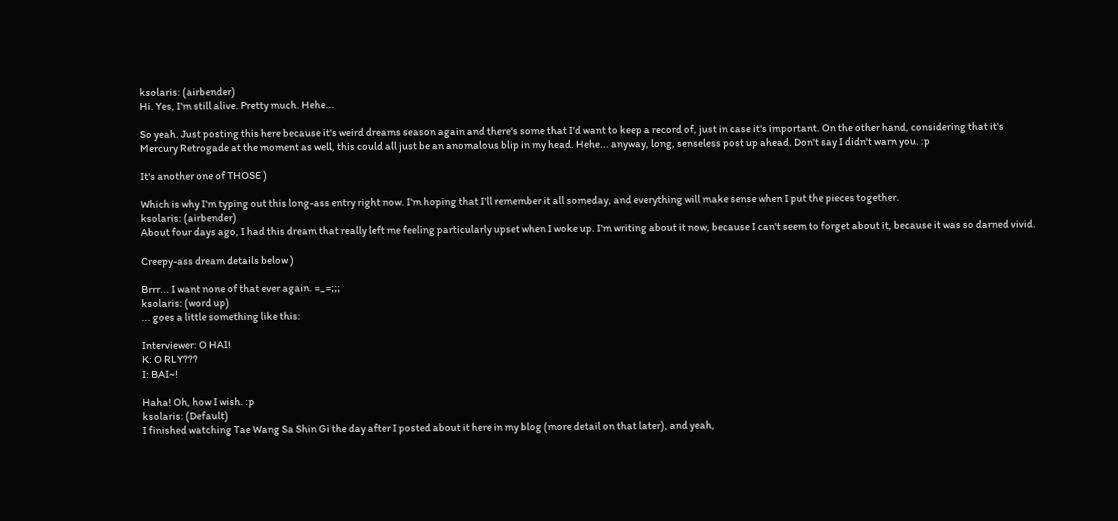ksolaris: (airbender)
Hi. Yes, I'm still alive. Pretty much. Hehe...

So yeah. Just posting this here because it's weird dreams season again and there's some that I'd want to keep a record of, just in case it's important. On the other hand, considering that it's Mercury Retrogade at the moment as well, this could all just be an anomalous blip in my head. Hehe... anyway, long, senseless post up ahead. Don't say I didn't warn you. :p

It's another one of THOSE )

Which is why I'm typing out this long-ass entry right now. I'm hoping that I'll remember it all someday, and everything will make sense when I put the pieces together.
ksolaris: (airbender)
About four days ago, I had this dream that really left me feeling particularly upset when I woke up. I'm writing about it now, because I can't seem to forget about it, because it was so darned vivid.

Creepy-ass dream details below )

Brrr... I want none of that ever again. =_=;;;
ksolaris: (word up)
... goes a little something like this:

Interviewer: O HAI!
K: O RLY???
I: BAI~!

Haha! Oh, how I wish. :p
ksolaris: (Default)
I finished watching Tae Wang Sa Shin Gi the day after I posted about it here in my blog (more detail on that later), and yeah,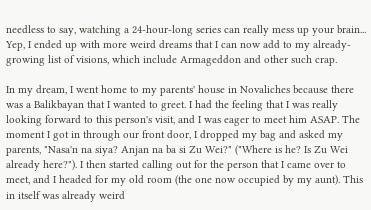needless to say, watching a 24-hour-long series can really mess up your brain... Yep, I ended up with more weird dreams that I can now add to my already-growing list of visions, which include Armageddon and other such crap.

In my dream, I went home to my parents' house in Novaliches because there was a Balikbayan that I wanted to greet. I had the feeling that I was really looking forward to this person's visit, and I was eager to meet him ASAP. The moment I got in through our front door, I dropped my bag and asked my parents, "Nasa'n na siya? Anjan na ba si Zu Wei?" ("Where is he? Is Zu Wei already here?"). I then started calling out for the person that I came over to meet, and I headed for my old room (the one now occupied by my aunt). This in itself was already weird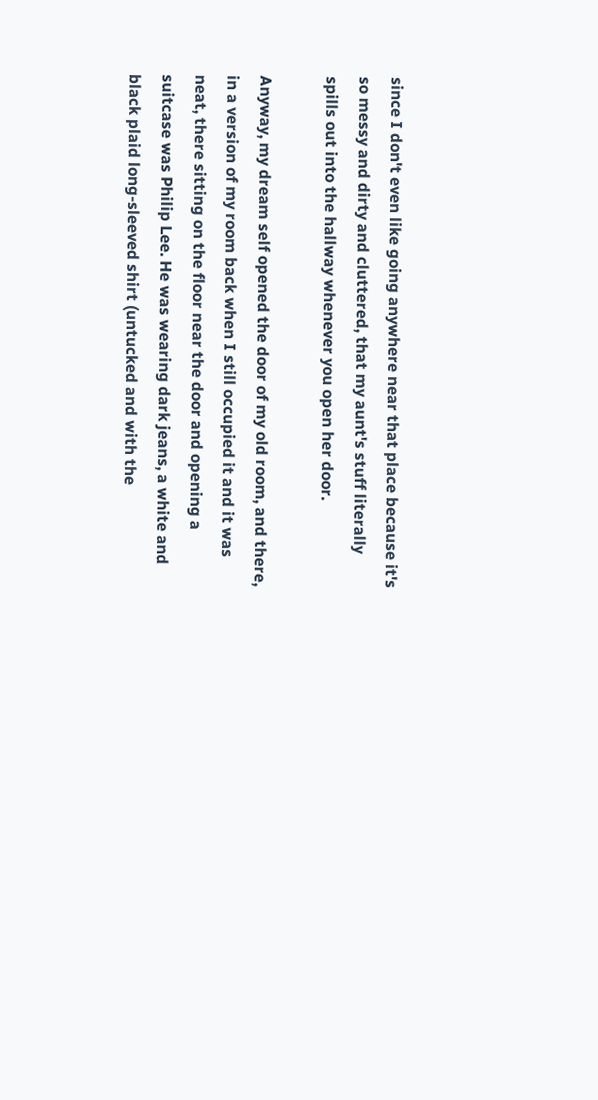since I don't even like going anywhere near that place because it's so messy and dirty and cluttered, that my aunt's stuff literally spills out into the hallway whenever you open her door.

Anyway, my dream self opened the door of my old room, and there, in a version of my room back when I still occupied it and it was neat, there sitting on the floor near the door and opening a suitcase was Philip Lee. He was wearing dark jeans, a white and black plaid long-sleeved shirt (untucked and with the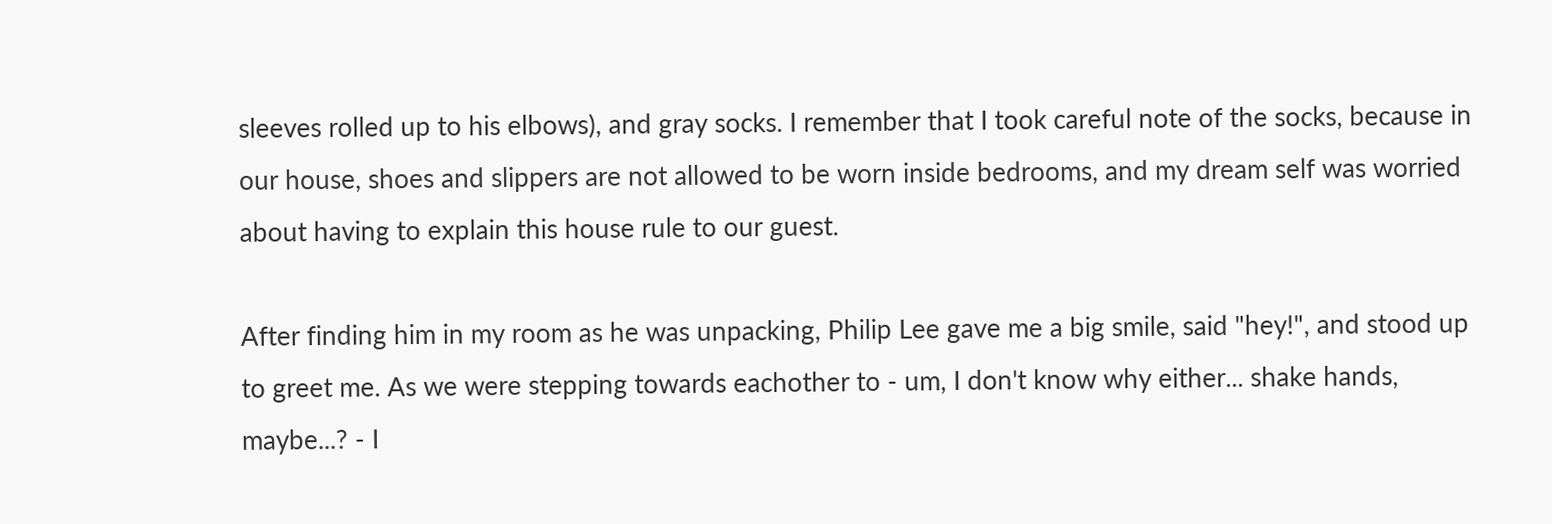sleeves rolled up to his elbows), and gray socks. I remember that I took careful note of the socks, because in our house, shoes and slippers are not allowed to be worn inside bedrooms, and my dream self was worried about having to explain this house rule to our guest.

After finding him in my room as he was unpacking, Philip Lee gave me a big smile, said "hey!", and stood up to greet me. As we were stepping towards eachother to - um, I don't know why either... shake hands, maybe...? - I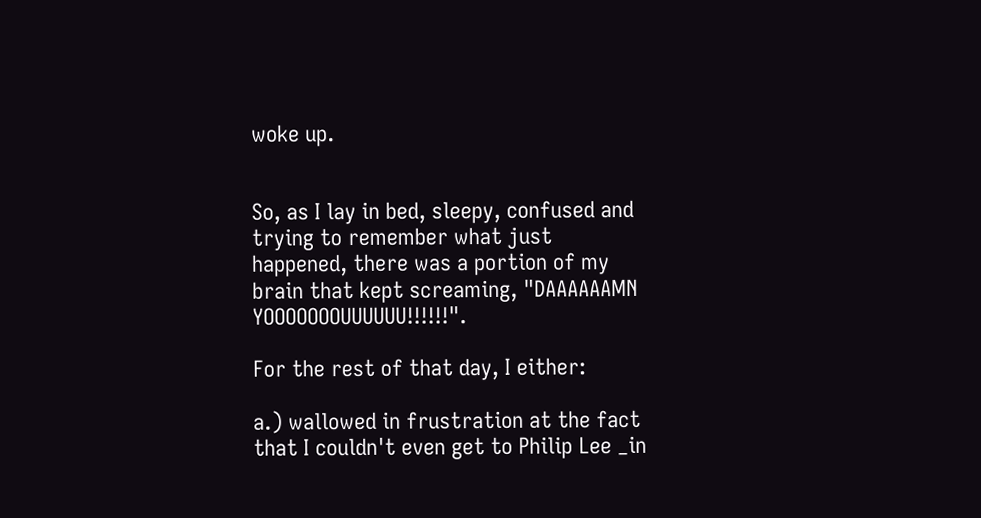woke up.


So, as I lay in bed, sleepy, confused and trying to remember what just happened, there was a portion of my brain that kept screaming, "DAAAAAAMN YOOOOOOOUUUUUU!!!!!!".

For the rest of that day, I either:

a.) wallowed in frustration at the fact that I couldn't even get to Philip Lee _in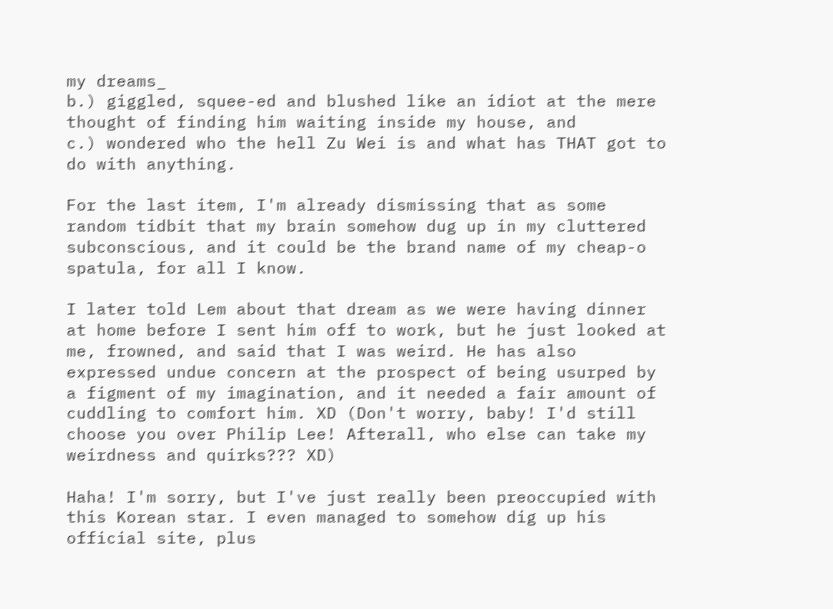my dreams_
b.) giggled, squee-ed and blushed like an idiot at the mere thought of finding him waiting inside my house, and
c.) wondered who the hell Zu Wei is and what has THAT got to do with anything.

For the last item, I'm already dismissing that as some random tidbit that my brain somehow dug up in my cluttered subconscious, and it could be the brand name of my cheap-o spatula, for all I know.

I later told Lem about that dream as we were having dinner at home before I sent him off to work, but he just looked at me, frowned, and said that I was weird. He has also expressed undue concern at the prospect of being usurped by a figment of my imagination, and it needed a fair amount of cuddling to comfort him. XD (Don't worry, baby! I'd still choose you over Philip Lee! Afterall, who else can take my weirdness and quirks??? XD)

Haha! I'm sorry, but I've just really been preoccupied with this Korean star. I even managed to somehow dig up his official site, plus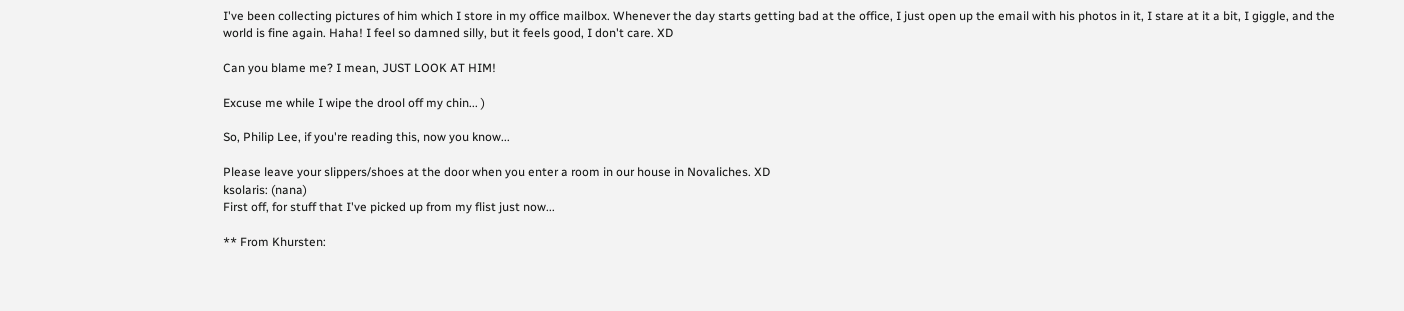I've been collecting pictures of him which I store in my office mailbox. Whenever the day starts getting bad at the office, I just open up the email with his photos in it, I stare at it a bit, I giggle, and the world is fine again. Haha! I feel so damned silly, but it feels good, I don't care. XD

Can you blame me? I mean, JUST LOOK AT HIM!

Excuse me while I wipe the drool off my chin... )

So, Philip Lee, if you're reading this, now you know...

Please leave your slippers/shoes at the door when you enter a room in our house in Novaliches. XD
ksolaris: (nana)
First off, for stuff that I've picked up from my flist just now...

** From Khursten: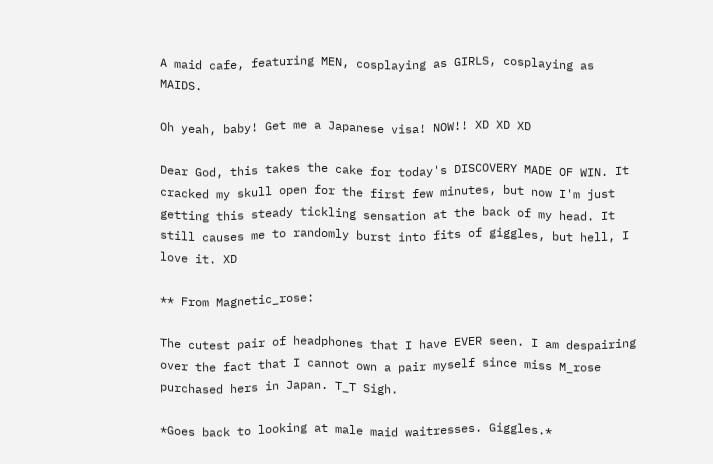A maid cafe, featuring MEN, cosplaying as GIRLS, cosplaying as MAIDS.

Oh yeah, baby! Get me a Japanese visa! NOW!! XD XD XD

Dear God, this takes the cake for today's DISCOVERY MADE OF WIN. It cracked my skull open for the first few minutes, but now I'm just getting this steady tickling sensation at the back of my head. It still causes me to randomly burst into fits of giggles, but hell, I love it. XD

** From Magnetic_rose:

The cutest pair of headphones that I have EVER seen. I am despairing over the fact that I cannot own a pair myself since miss M_rose purchased hers in Japan. T_T Sigh.

*Goes back to looking at male maid waitresses. Giggles.*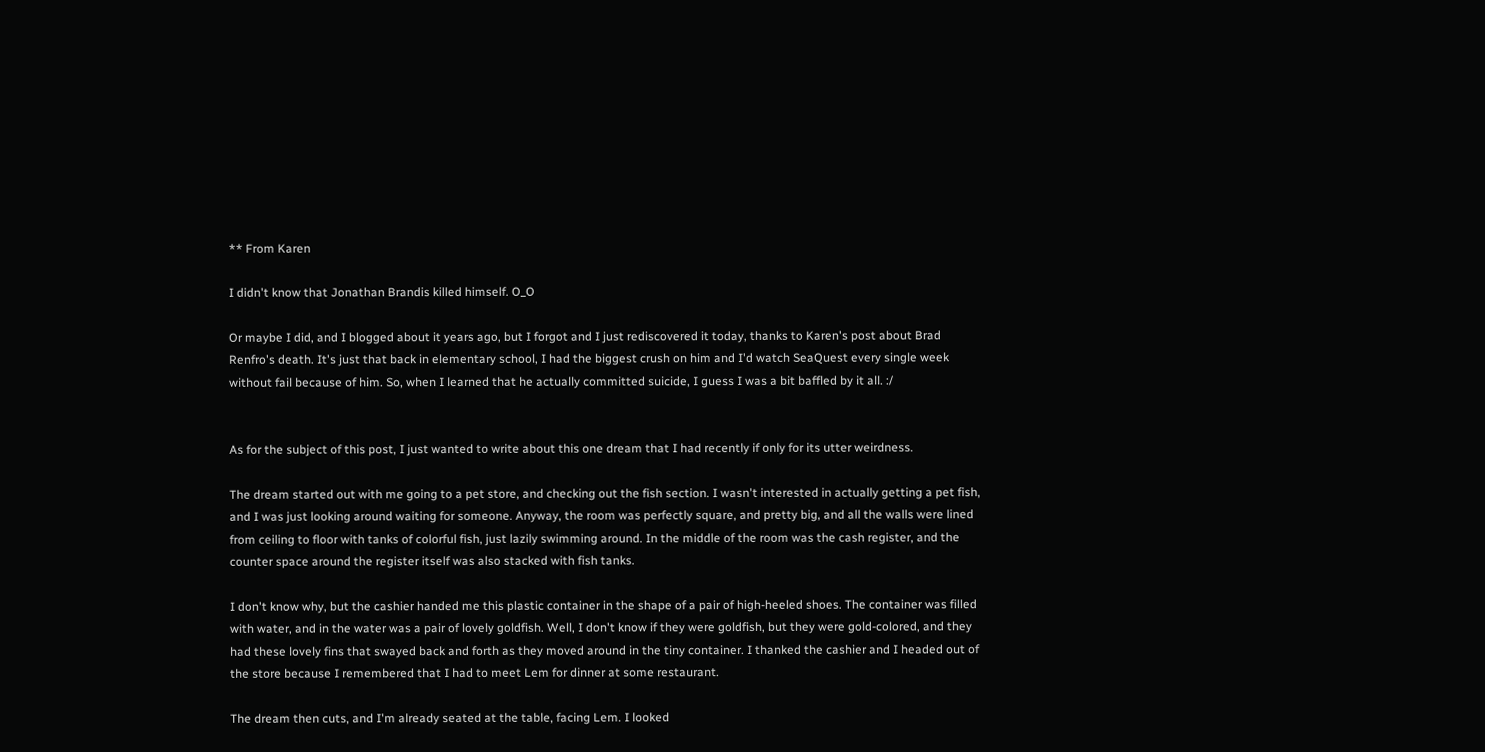** From Karen

I didn't know that Jonathan Brandis killed himself. O_O

Or maybe I did, and I blogged about it years ago, but I forgot and I just rediscovered it today, thanks to Karen's post about Brad Renfro's death. It's just that back in elementary school, I had the biggest crush on him and I'd watch SeaQuest every single week without fail because of him. So, when I learned that he actually committed suicide, I guess I was a bit baffled by it all. :/


As for the subject of this post, I just wanted to write about this one dream that I had recently if only for its utter weirdness.

The dream started out with me going to a pet store, and checking out the fish section. I wasn't interested in actually getting a pet fish, and I was just looking around waiting for someone. Anyway, the room was perfectly square, and pretty big, and all the walls were lined from ceiling to floor with tanks of colorful fish, just lazily swimming around. In the middle of the room was the cash register, and the counter space around the register itself was also stacked with fish tanks.

I don't know why, but the cashier handed me this plastic container in the shape of a pair of high-heeled shoes. The container was filled with water, and in the water was a pair of lovely goldfish. Well, I don't know if they were goldfish, but they were gold-colored, and they had these lovely fins that swayed back and forth as they moved around in the tiny container. I thanked the cashier and I headed out of the store because I remembered that I had to meet Lem for dinner at some restaurant.

The dream then cuts, and I'm already seated at the table, facing Lem. I looked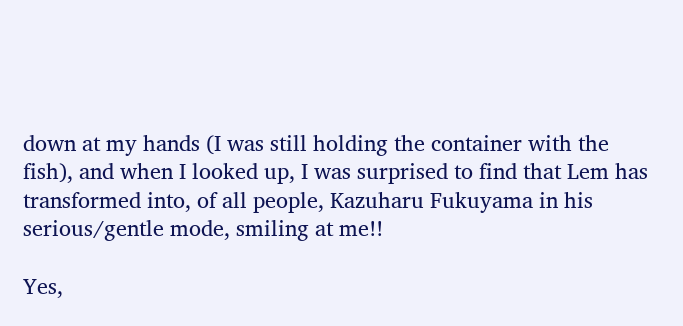down at my hands (I was still holding the container with the fish), and when I looked up, I was surprised to find that Lem has transformed into, of all people, Kazuharu Fukuyama in his serious/gentle mode, smiling at me!!

Yes,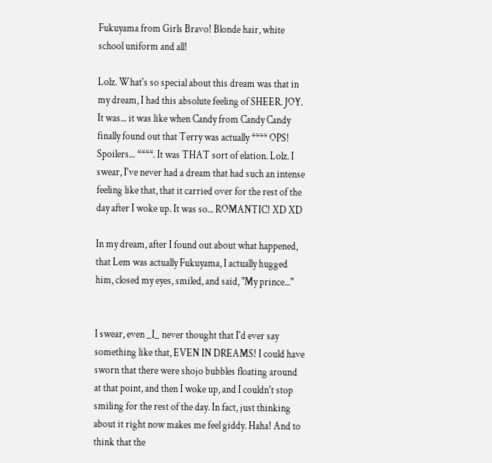Fukuyama from Girls Bravo! Blonde hair, white school uniform and all!

Lolz. What's so special about this dream was that in my dream, I had this absolute feeling of SHEER. JOY. It was... it was like when Candy from Candy Candy finally found out that Terry was actually **** OPS! Spoilers... ****. It was THAT sort of elation. Lolz. I swear, I've never had a dream that had such an intense feeling like that, that it carried over for the rest of the day after I woke up. It was so... ROMANTIC! XD XD

In my dream, after I found out about what happened, that Lem was actually Fukuyama, I actually hugged him, closed my eyes, smiled, and said, "My prince..."


I swear, even _I_ never thought that I'd ever say something like that, EVEN IN DREAMS! I could have sworn that there were shojo bubbles floating around at that point, and then I woke up, and I couldn't stop smiling for the rest of the day. In fact, just thinking about it right now makes me feel giddy. Haha! And to think that the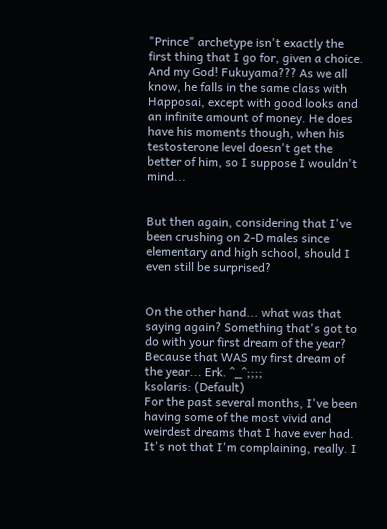"Prince" archetype isn't exactly the first thing that I go for, given a choice. And my God! Fukuyama??? As we all know, he falls in the same class with Happosai, except with good looks and an infinite amount of money. He does have his moments though, when his testosterone level doesn't get the better of him, so I suppose I wouldn't mind...


But then again, considering that I've been crushing on 2-D males since elementary and high school, should I even still be surprised?


On the other hand... what was that saying again? Something that's got to do with your first dream of the year? Because that WAS my first dream of the year... Erk. ^_^;;;;
ksolaris: (Default)
For the past several months, I've been having some of the most vivid and weirdest dreams that I have ever had. It's not that I'm complaining, really. I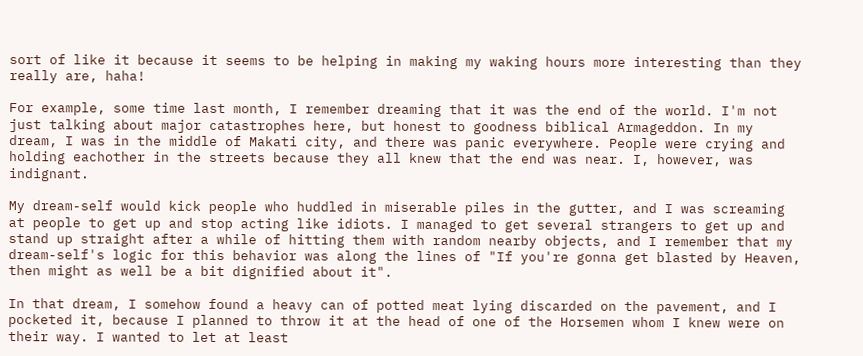sort of like it because it seems to be helping in making my waking hours more interesting than they really are, haha!

For example, some time last month, I remember dreaming that it was the end of the world. I'm not just talking about major catastrophes here, but honest to goodness biblical Armageddon. In my dream, I was in the middle of Makati city, and there was panic everywhere. People were crying and holding eachother in the streets because they all knew that the end was near. I, however, was indignant.

My dream-self would kick people who huddled in miserable piles in the gutter, and I was screaming at people to get up and stop acting like idiots. I managed to get several strangers to get up and stand up straight after a while of hitting them with random nearby objects, and I remember that my dream-self's logic for this behavior was along the lines of "If you're gonna get blasted by Heaven, then might as well be a bit dignified about it".

In that dream, I somehow found a heavy can of potted meat lying discarded on the pavement, and I pocketed it, because I planned to throw it at the head of one of the Horsemen whom I knew were on their way. I wanted to let at least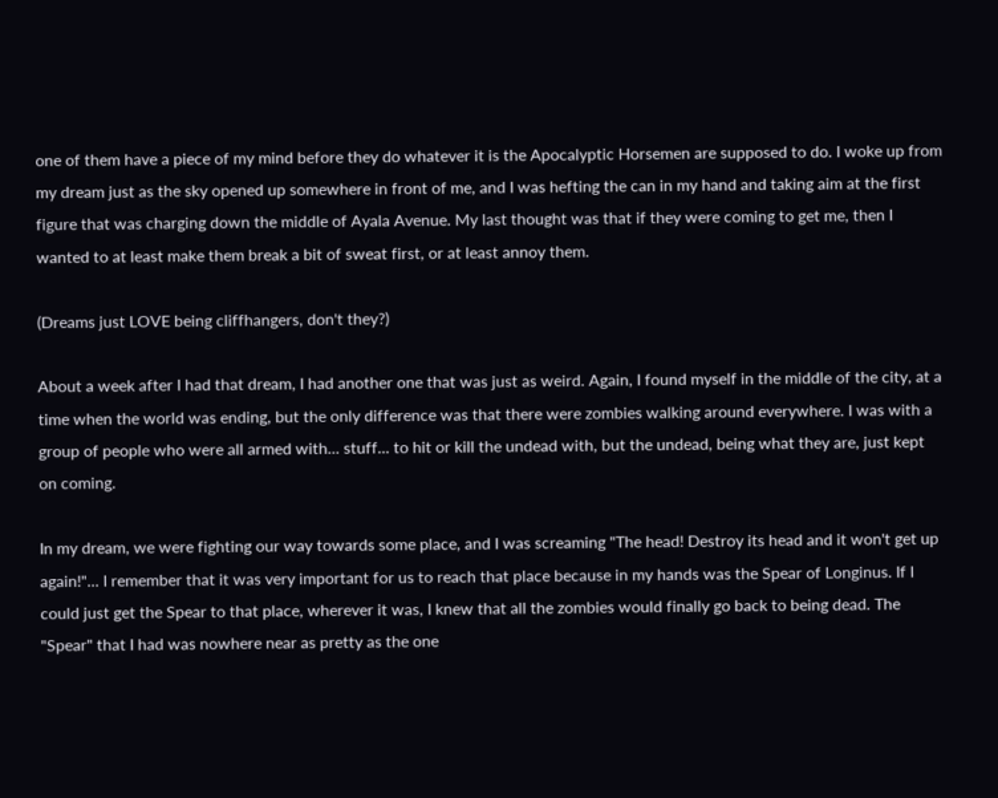one of them have a piece of my mind before they do whatever it is the Apocalyptic Horsemen are supposed to do. I woke up from my dream just as the sky opened up somewhere in front of me, and I was hefting the can in my hand and taking aim at the first figure that was charging down the middle of Ayala Avenue. My last thought was that if they were coming to get me, then I wanted to at least make them break a bit of sweat first, or at least annoy them.

(Dreams just LOVE being cliffhangers, don't they?)

About a week after I had that dream, I had another one that was just as weird. Again, I found myself in the middle of the city, at a time when the world was ending, but the only difference was that there were zombies walking around everywhere. I was with a group of people who were all armed with... stuff... to hit or kill the undead with, but the undead, being what they are, just kept on coming.

In my dream, we were fighting our way towards some place, and I was screaming "The head! Destroy its head and it won't get up again!"... I remember that it was very important for us to reach that place because in my hands was the Spear of Longinus. If I could just get the Spear to that place, wherever it was, I knew that all the zombies would finally go back to being dead. The "Spear" that I had was nowhere near as pretty as the one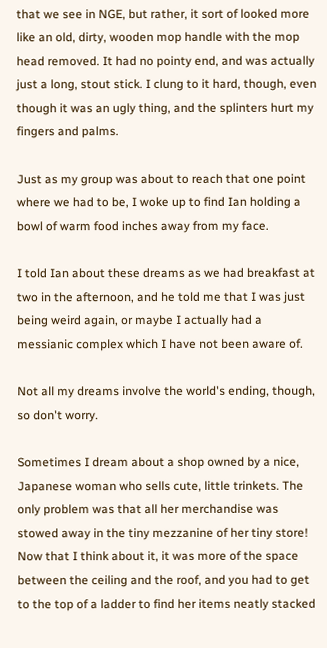that we see in NGE, but rather, it sort of looked more like an old, dirty, wooden mop handle with the mop head removed. It had no pointy end, and was actually just a long, stout stick. I clung to it hard, though, even though it was an ugly thing, and the splinters hurt my fingers and palms.

Just as my group was about to reach that one point where we had to be, I woke up to find Ian holding a bowl of warm food inches away from my face.

I told Ian about these dreams as we had breakfast at two in the afternoon, and he told me that I was just being weird again, or maybe I actually had a messianic complex which I have not been aware of.

Not all my dreams involve the world's ending, though, so don't worry.

Sometimes I dream about a shop owned by a nice, Japanese woman who sells cute, little trinkets. The only problem was that all her merchandise was stowed away in the tiny mezzanine of her tiny store! Now that I think about it, it was more of the space between the ceiling and the roof, and you had to get to the top of a ladder to find her items neatly stacked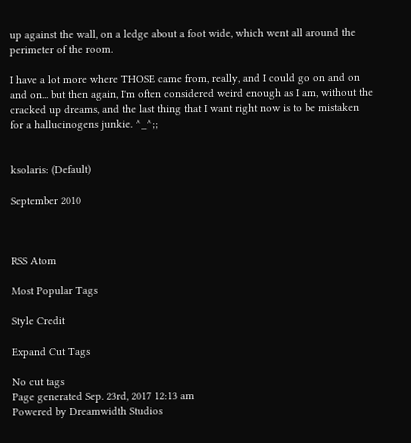up against the wall, on a ledge about a foot wide, which went all around the perimeter of the room.

I have a lot more where THOSE came from, really, and I could go on and on and on... but then again, I'm often considered weird enough as I am, without the cracked up dreams, and the last thing that I want right now is to be mistaken for a hallucinogens junkie. ^_^;;


ksolaris: (Default)

September 2010



RSS Atom

Most Popular Tags

Style Credit

Expand Cut Tags

No cut tags
Page generated Sep. 23rd, 2017 12:13 am
Powered by Dreamwidth Studios